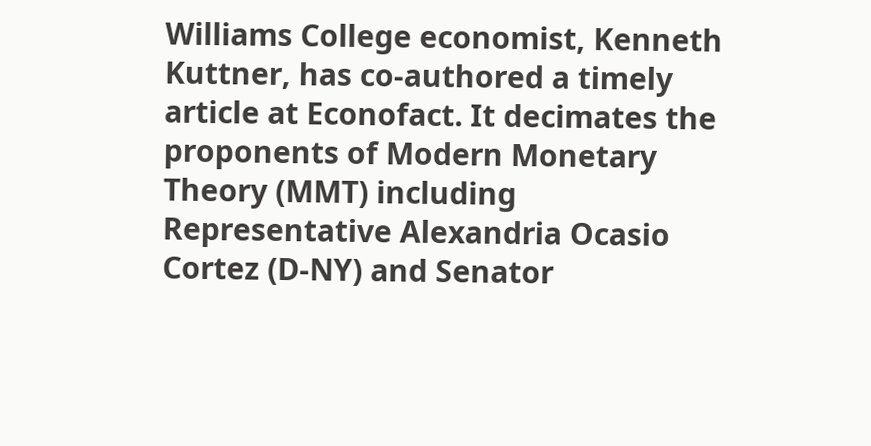Williams College economist, Kenneth Kuttner, has co-authored a timely article at Econofact. It decimates the proponents of Modern Monetary Theory (MMT) including Representative Alexandria Ocasio Cortez (D-NY) and Senator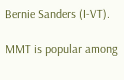Bernie Sanders (I-VT).

MMT is popular among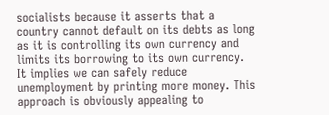socialists because it asserts that a country cannot default on its debts as long as it is controlling its own currency and limits its borrowing to its own currency. It implies we can safely reduce unemployment by printing more money. This approach is obviously appealing to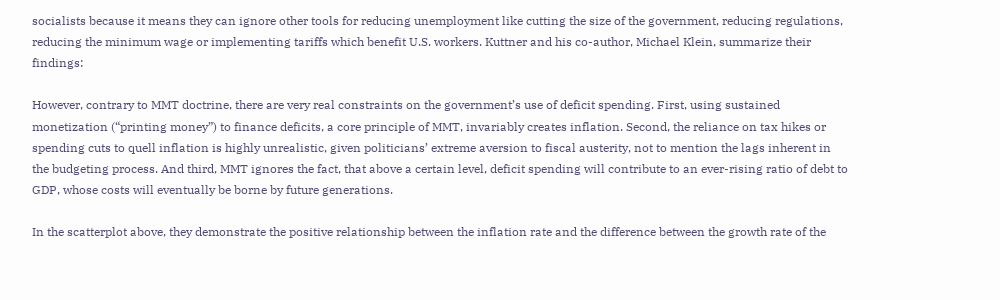socialists because it means they can ignore other tools for reducing unemployment like cutting the size of the government, reducing regulations, reducing the minimum wage or implementing tariffs which benefit U.S. workers. Kuttner and his co-author, Michael Klein, summarize their findings:

However, contrary to MMT doctrine, there are very real constraints on the government’s use of deficit spending. First, using sustained monetization (“printing money”) to finance deficits, a core principle of MMT, invariably creates inflation. Second, the reliance on tax hikes or spending cuts to quell inflation is highly unrealistic, given politicians’ extreme aversion to fiscal austerity, not to mention the lags inherent in the budgeting process. And third, MMT ignores the fact, that above a certain level, deficit spending will contribute to an ever-rising ratio of debt to GDP, whose costs will eventually be borne by future generations.

In the scatterplot above, they demonstrate the positive relationship between the inflation rate and the difference between the growth rate of the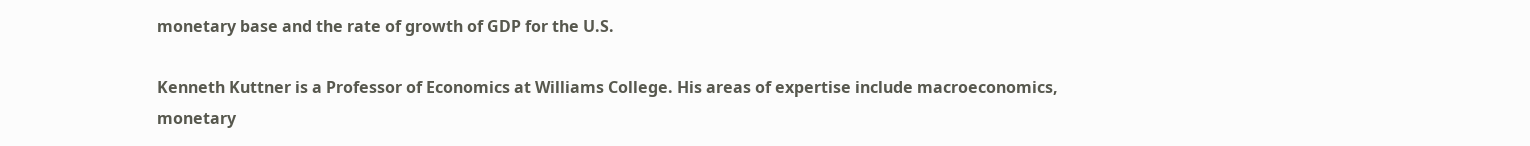monetary base and the rate of growth of GDP for the U.S.

Kenneth Kuttner is a Professor of Economics at Williams College. His areas of expertise include macroeconomics, monetary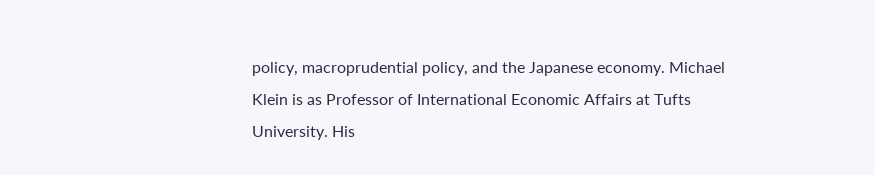policy, macroprudential policy, and the Japanese economy. Michael Klein is as Professor of International Economic Affairs at Tufts University. His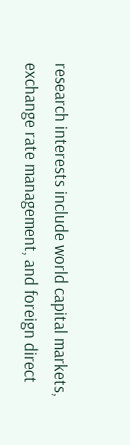research interests include world capital markets, exchange rate management, and foreign direct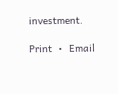investment.

Print  •  Email